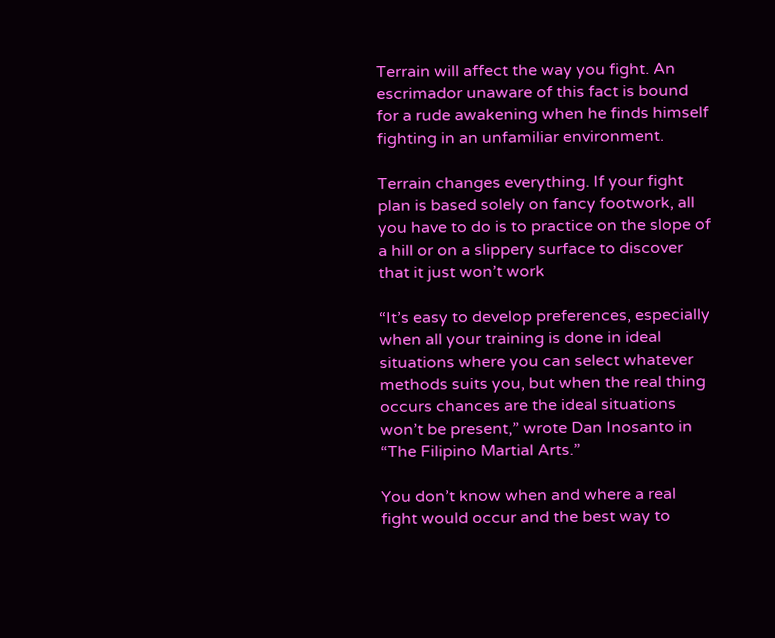Terrain will affect the way you fight. An escrimador unaware of this fact is bound for a rude awakening when he finds himself fighting in an unfamiliar environment.

Terrain changes everything. If your fight plan is based solely on fancy footwork, all you have to do is to practice on the slope of a hill or on a slippery surface to discover that it just won’t work

“It’s easy to develop preferences, especially when all your training is done in ideal situations where you can select whatever methods suits you, but when the real thing occurs chances are the ideal situations won’t be present,” wrote Dan Inosanto in “The Filipino Martial Arts.”

You don’t know when and where a real fight would occur and the best way to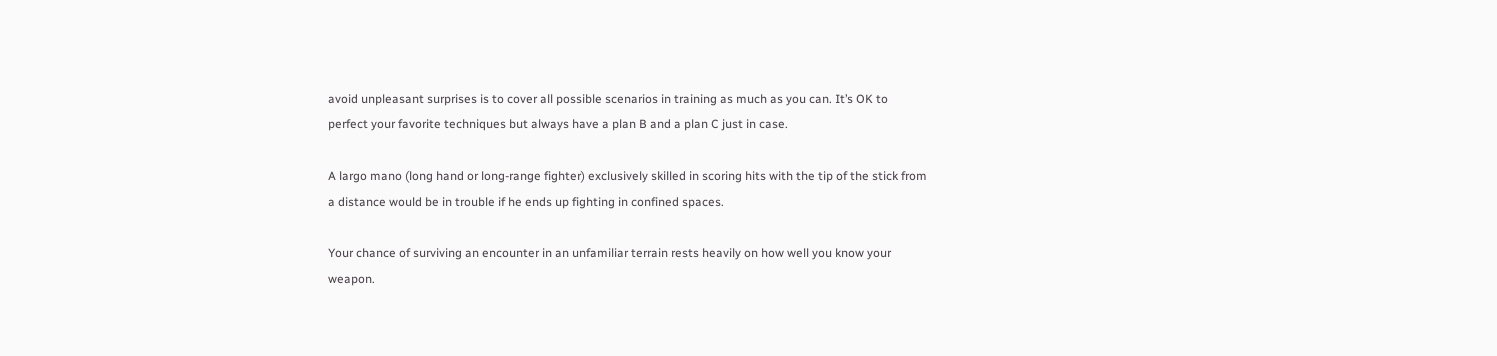avoid unpleasant surprises is to cover all possible scenarios in training as much as you can. It’s OK to perfect your favorite techniques but always have a plan B and a plan C just in case.

A largo mano (long hand or long-range fighter) exclusively skilled in scoring hits with the tip of the stick from a distance would be in trouble if he ends up fighting in confined spaces.

Your chance of surviving an encounter in an unfamiliar terrain rests heavily on how well you know your weapon.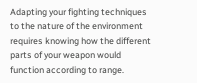Adapting your fighting techniques to the nature of the environment requires knowing how the different parts of your weapon would function according to range.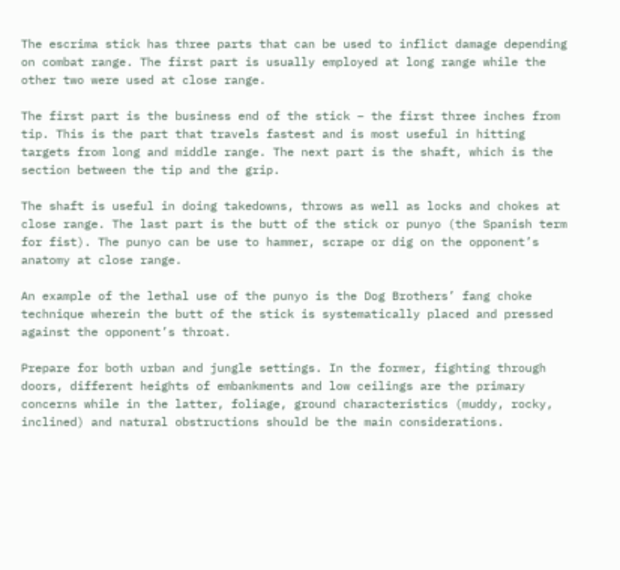The escrima stick has three parts that can be used to inflict damage depending on combat range. The first part is usually employed at long range while the other two were used at close range.

The first part is the business end of the stick – the first three inches from tip. This is the part that travels fastest and is most useful in hitting targets from long and middle range. The next part is the shaft, which is the section between the tip and the grip.

The shaft is useful in doing takedowns, throws as well as locks and chokes at close range. The last part is the butt of the stick or punyo (the Spanish term for fist). The punyo can be use to hammer, scrape or dig on the opponent’s anatomy at close range.

An example of the lethal use of the punyo is the Dog Brothers’ fang choke technique wherein the butt of the stick is systematically placed and pressed against the opponent’s throat.

Prepare for both urban and jungle settings. In the former, fighting through doors, different heights of embankments and low ceilings are the primary concerns while in the latter, foliage, ground characteristics (muddy, rocky, inclined) and natural obstructions should be the main considerations.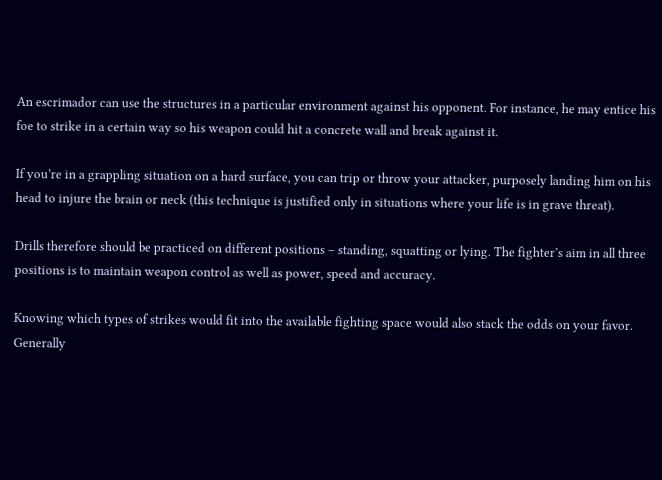An escrimador can use the structures in a particular environment against his opponent. For instance, he may entice his foe to strike in a certain way so his weapon could hit a concrete wall and break against it.

If you’re in a grappling situation on a hard surface, you can trip or throw your attacker, purposely landing him on his head to injure the brain or neck (this technique is justified only in situations where your life is in grave threat).

Drills therefore should be practiced on different positions – standing, squatting or lying. The fighter’s aim in all three positions is to maintain weapon control as well as power, speed and accuracy.

Knowing which types of strikes would fit into the available fighting space would also stack the odds on your favor. Generally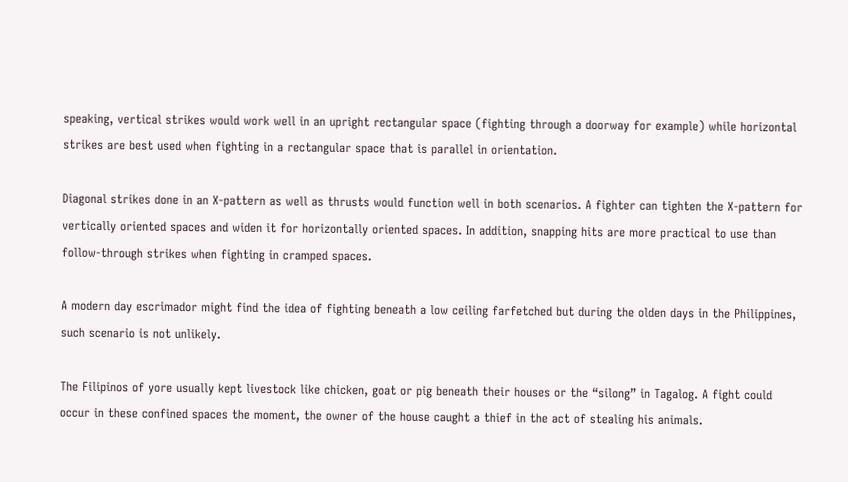speaking, vertical strikes would work well in an upright rectangular space (fighting through a doorway for example) while horizontal strikes are best used when fighting in a rectangular space that is parallel in orientation.

Diagonal strikes done in an X-pattern as well as thrusts would function well in both scenarios. A fighter can tighten the X-pattern for vertically oriented spaces and widen it for horizontally oriented spaces. In addition, snapping hits are more practical to use than follow-through strikes when fighting in cramped spaces.

A modern day escrimador might find the idea of fighting beneath a low ceiling farfetched but during the olden days in the Philippines, such scenario is not unlikely.

The Filipinos of yore usually kept livestock like chicken, goat or pig beneath their houses or the “silong” in Tagalog. A fight could occur in these confined spaces the moment, the owner of the house caught a thief in the act of stealing his animals.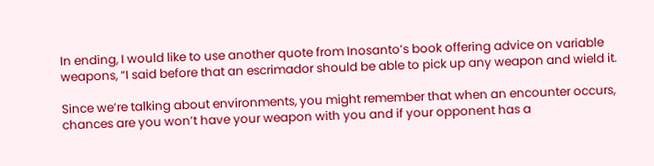In ending, I would like to use another quote from Inosanto’s book offering advice on variable weapons, “I said before that an escrimador should be able to pick up any weapon and wield it.

Since we’re talking about environments, you might remember that when an encounter occurs, chances are you won’t have your weapon with you and if your opponent has a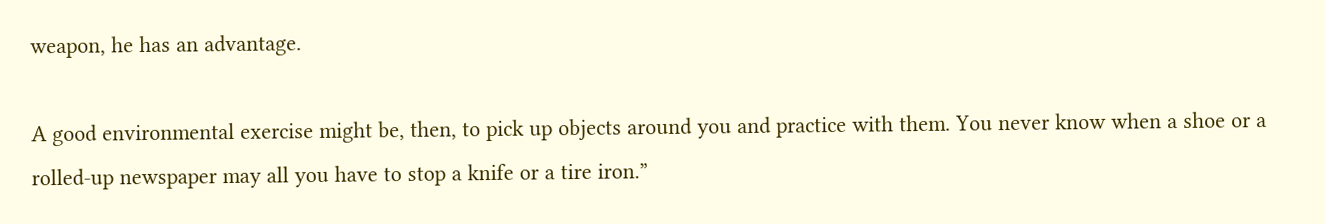weapon, he has an advantage.

A good environmental exercise might be, then, to pick up objects around you and practice with them. You never know when a shoe or a rolled-up newspaper may all you have to stop a knife or a tire iron.”